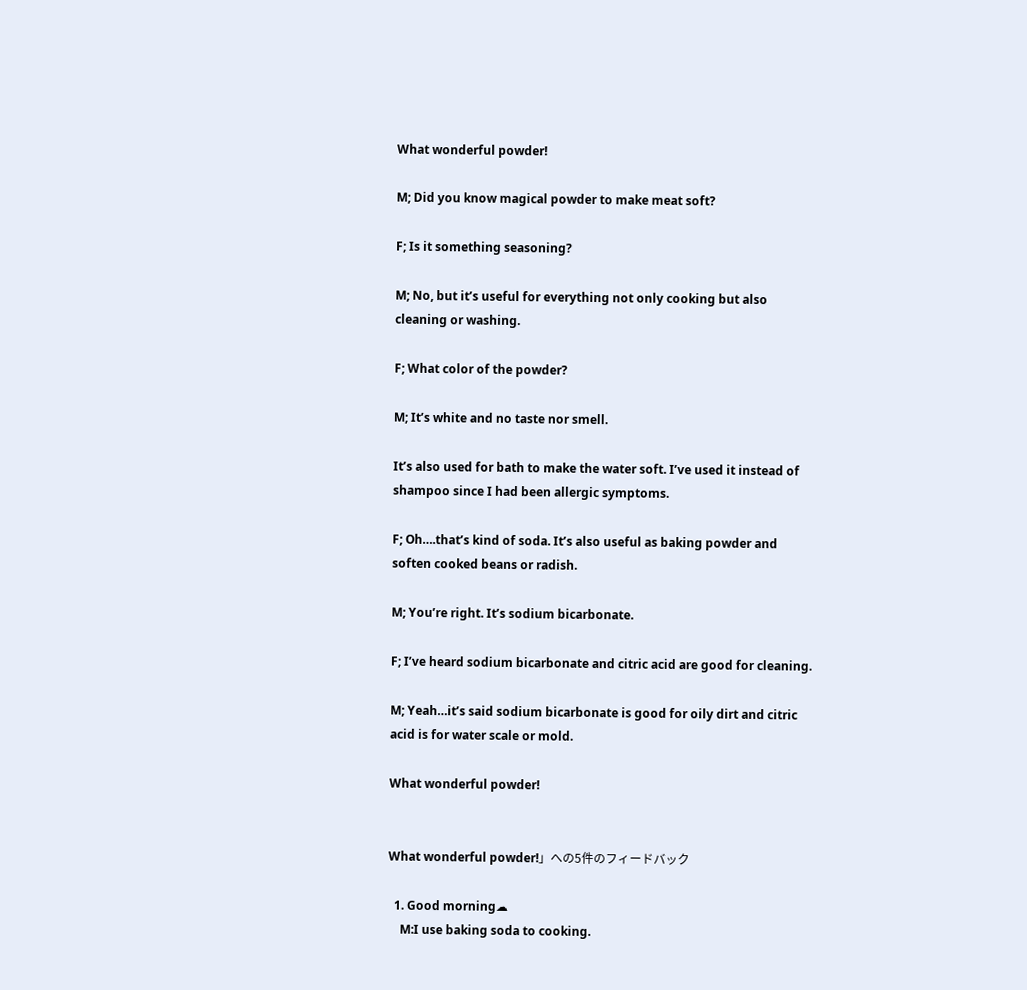What wonderful powder!

M; Did you know magical powder to make meat soft?

F; Is it something seasoning?

M; No, but it’s useful for everything not only cooking but also cleaning or washing.

F; What color of the powder?

M; It’s white and no taste nor smell.

It’s also used for bath to make the water soft. I’ve used it instead of shampoo since I had been allergic symptoms.

F; Oh….that’s kind of soda. It’s also useful as baking powder and soften cooked beans or radish.

M; You’re right. It’s sodium bicarbonate.

F; I’ve heard sodium bicarbonate and citric acid are good for cleaning.

M; Yeah…it’s said sodium bicarbonate is good for oily dirt and citric acid is for water scale or mold.

What wonderful powder!


What wonderful powder!」への5件のフィードバック

  1. Good morning☁
    M:I use baking soda to cooking.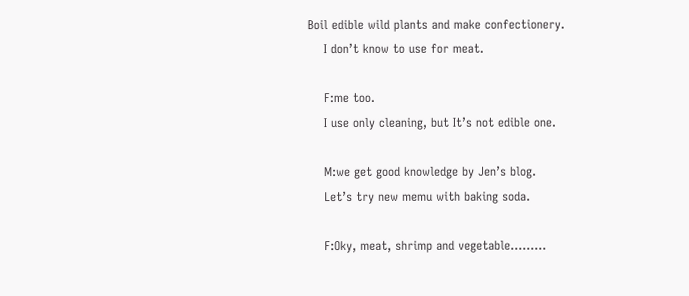Boil edible wild plants and make confectionery.
    I don’t know to use for meat.

    F:me too.
    I use only cleaning, but It’s not edible one.

    M:we get good knowledge by Jen’s blog.
    Let’s try new memu with baking soda.

    F:Oky, meat, shrimp and vegetable………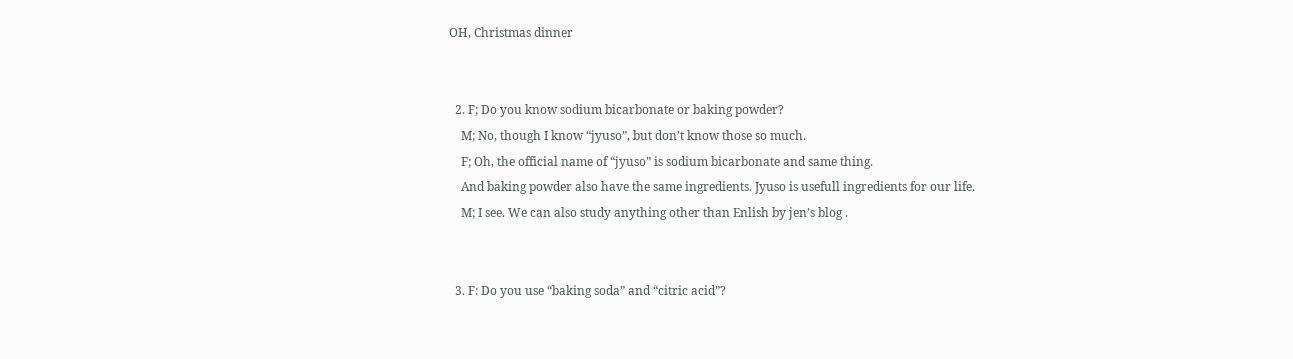OH, Christmas dinner


  2. F; Do you know sodium bicarbonate or baking powder?
    M; No, though I know “jyuso”, but don’t know those so much.
    F; Oh, the official name of “jyuso” is sodium bicarbonate and same thing.
    And baking powder also have the same ingredients. Jyuso is usefull ingredients for our life.
    M; I see. We can also study anything other than Enlish by jen’s blog .


  3. F: Do you use “baking soda” and “citric acid”?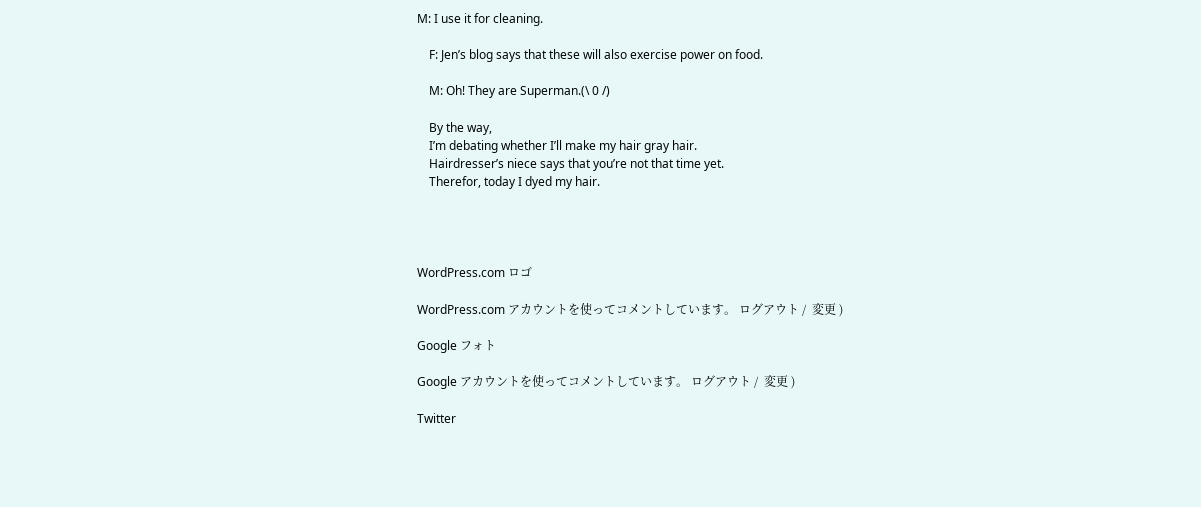M: I use it for cleaning.

    F: Jen’s blog says that these will also exercise power on food.

    M: Oh! They are Superman.(\ 0 /)

    By the way,
    I’m debating whether I’ll make my hair gray hair.
    Hairdresser’s niece says that you’re not that time yet.
    Therefor, today I dyed my hair.




WordPress.com ロゴ

WordPress.com アカウントを使ってコメントしています。 ログアウト /  変更 )

Google フォト

Google アカウントを使ってコメントしています。 ログアウト /  変更 )

Twitter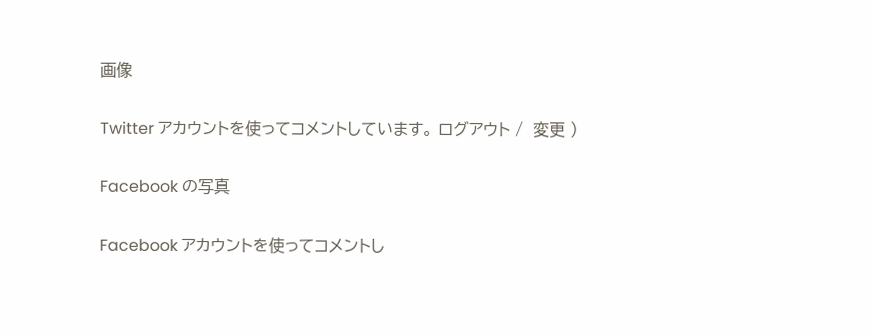画像

Twitter アカウントを使ってコメントしています。 ログアウト /  変更 )

Facebook の写真

Facebook アカウントを使ってコメントし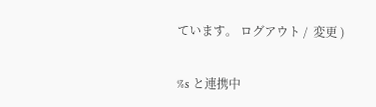ています。 ログアウト /  変更 )

%s と連携中